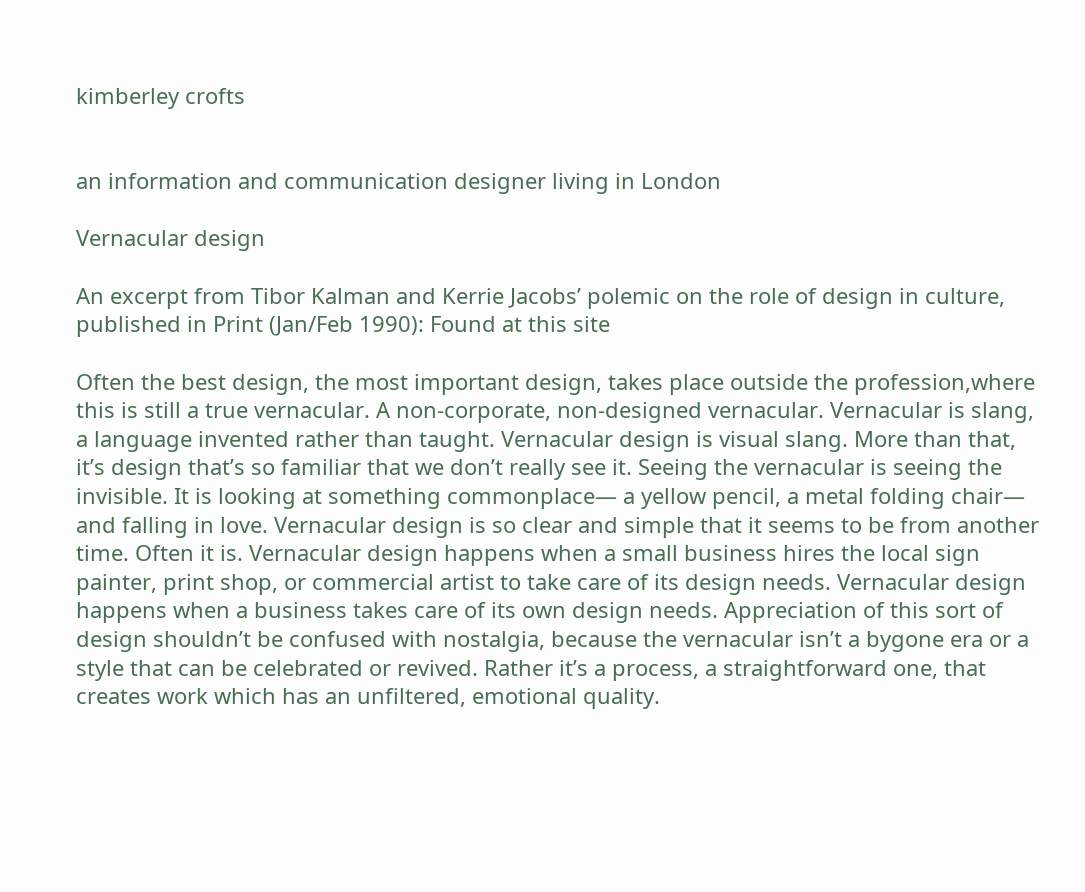kimberley crofts


an information and communication designer living in London

Vernacular design

An excerpt from Tibor Kalman and Kerrie Jacobs’ polemic on the role of design in culture, published in Print (Jan/Feb 1990): Found at this site

Often the best design, the most important design, takes place outside the profession,where this is still a true vernacular. A non-corporate, non-designed vernacular. Vernacular is slang, a language invented rather than taught. Vernacular design is visual slang. More than that, it’s design that’s so familiar that we don’t really see it. Seeing the vernacular is seeing the invisible. It is looking at something commonplace— a yellow pencil, a metal folding chair— and falling in love. Vernacular design is so clear and simple that it seems to be from another time. Often it is. Vernacular design happens when a small business hires the local sign painter, print shop, or commercial artist to take care of its design needs. Vernacular design happens when a business takes care of its own design needs. Appreciation of this sort of design shouldn’t be confused with nostalgia, because the vernacular isn’t a bygone era or a style that can be celebrated or revived. Rather it’s a process, a straightforward one, that creates work which has an unfiltered, emotional quality.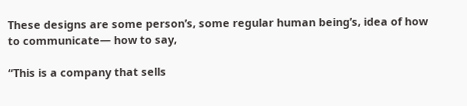These designs are some person’s, some regular human being’s, idea of how to communicate— how to say,

“This is a company that sells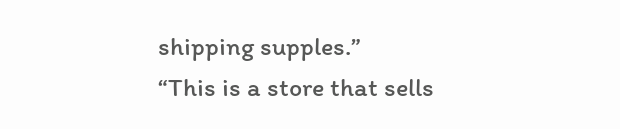shipping supples.”
“This is a store that sells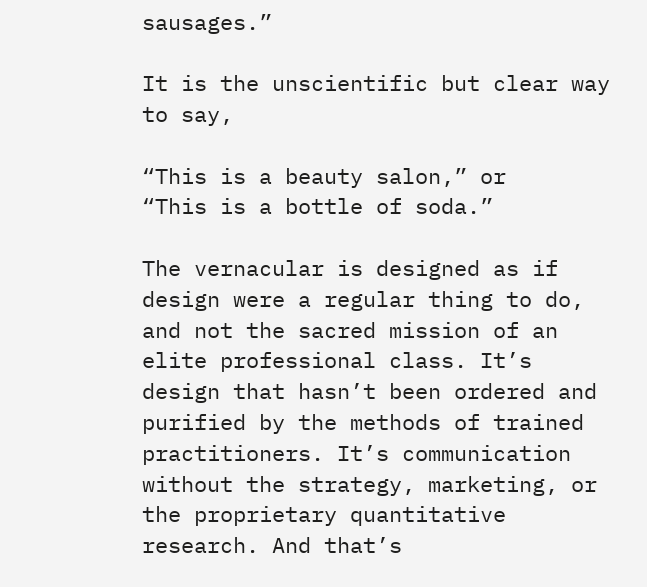sausages.”

It is the unscientific but clear way to say,

“This is a beauty salon,” or
“This is a bottle of soda.”

The vernacular is designed as if design were a regular thing to do, and not the sacred mission of an elite professional class. It’s design that hasn’t been ordered and purified by the methods of trained practitioners. It’s communication without the strategy, marketing, or the proprietary quantitative research. And that’s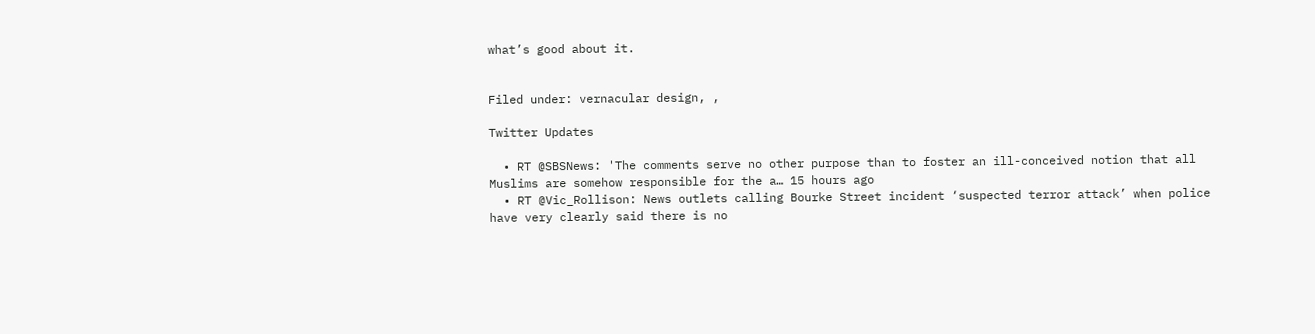what’s good about it.


Filed under: vernacular design, ,

Twitter Updates

  • RT @SBSNews: 'The comments serve no other purpose than to foster an ill-conceived notion that all Muslims are somehow responsible for the a… 15 hours ago
  • RT @Vic_Rollison: News outlets calling Bourke Street incident ‘suspected terror attack’ when police have very clearly said there is no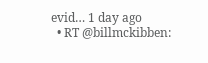evid… 1 day ago
  • RT @billmckibben: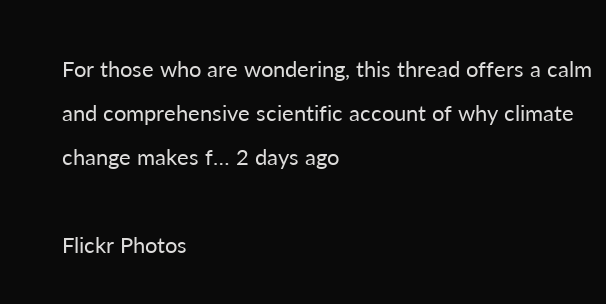For those who are wondering, this thread offers a calm and comprehensive scientific account of why climate change makes f… 2 days ago

Flickr Photos